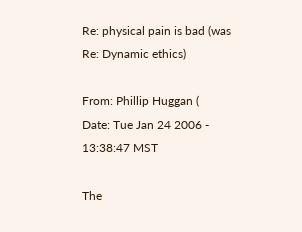Re: physical pain is bad (was Re: Dynamic ethics)

From: Phillip Huggan (
Date: Tue Jan 24 2006 - 13:38:47 MST

The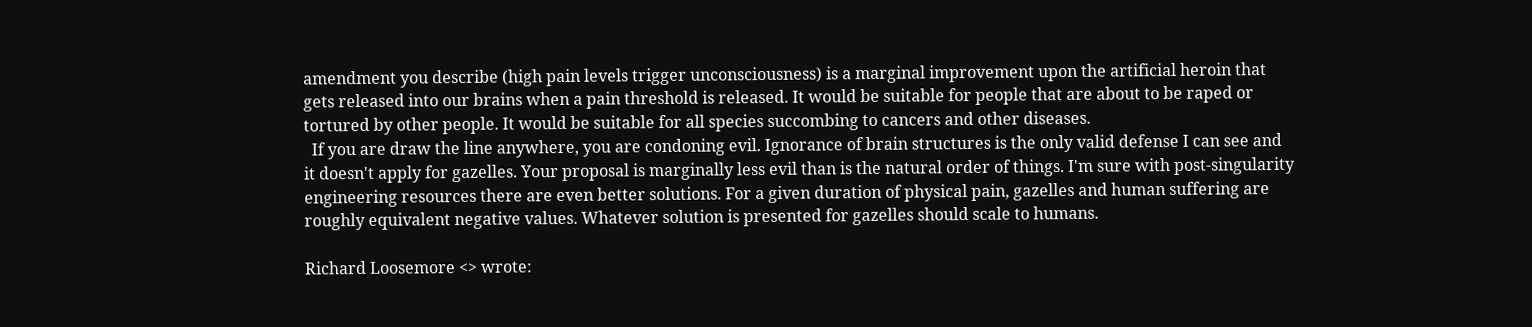amendment you describe (high pain levels trigger unconsciousness) is a marginal improvement upon the artificial heroin that gets released into our brains when a pain threshold is released. It would be suitable for people that are about to be raped or tortured by other people. It would be suitable for all species succombing to cancers and other diseases.
  If you are draw the line anywhere, you are condoning evil. Ignorance of brain structures is the only valid defense I can see and it doesn't apply for gazelles. Your proposal is marginally less evil than is the natural order of things. I'm sure with post-singularity engineering resources there are even better solutions. For a given duration of physical pain, gazelles and human suffering are roughly equivalent negative values. Whatever solution is presented for gazelles should scale to humans.

Richard Loosemore <> wrote: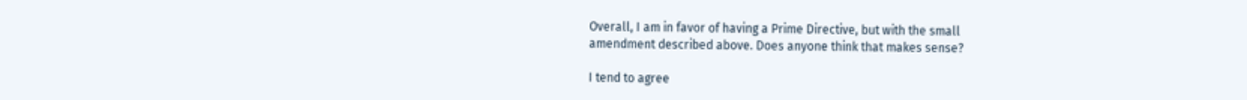Overall, I am in favor of having a Prime Directive, but with the small
amendment described above. Does anyone think that makes sense?

I tend to agree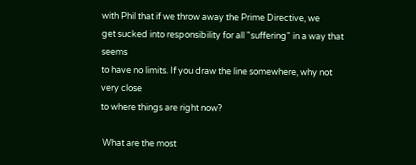with Phil that if we throw away the Prime Directive, we
get sucked into responsibility for all "suffering" in a way that seems
to have no limits. If you draw the line somewhere, why not very close
to where things are right now?

 What are the most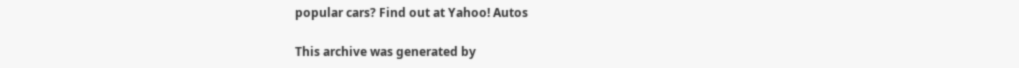popular cars? Find out at Yahoo! Autos

This archive was generated by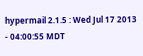hypermail 2.1.5 : Wed Jul 17 2013 - 04:00:55 MDT